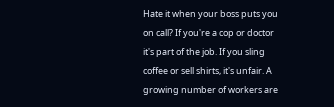Hate it when your boss puts you on call? If you're a cop or doctor it's part of the job. If you sling coffee or sell shirts, it's unfair. A growing number of workers are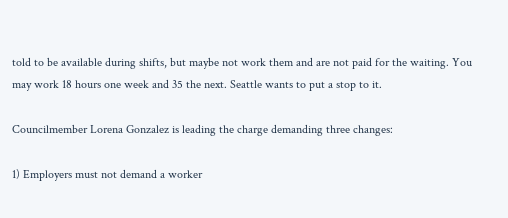told to be available during shifts, but maybe not work them and are not paid for the waiting. You may work 18 hours one week and 35 the next. Seattle wants to put a stop to it.

Councilmember Lorena Gonzalez is leading the charge demanding three changes:

1) Employers must not demand a worker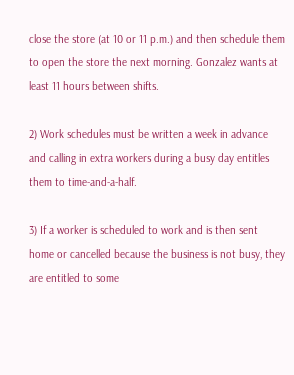close the store (at 10 or 11 p.m.) and then schedule them to open the store the next morning. Gonzalez wants at least 11 hours between shifts.

2) Work schedules must be written a week in advance and calling in extra workers during a busy day entitles them to time-and-a-half.

3) If a worker is scheduled to work and is then sent home or cancelled because the business is not busy, they are entitled to some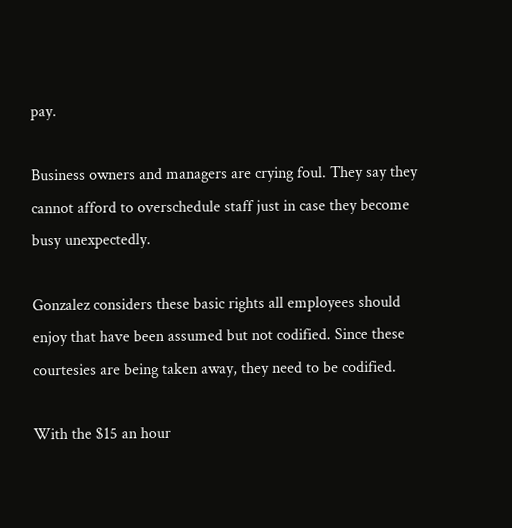pay.

Business owners and managers are crying foul. They say they cannot afford to overschedule staff just in case they become busy unexpectedly.

Gonzalez considers these basic rights all employees should enjoy that have been assumed but not codified. Since these courtesies are being taken away, they need to be codified.

With the $15 an hour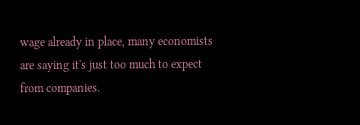wage already in place, many economists are saying it's just too much to expect from companies.